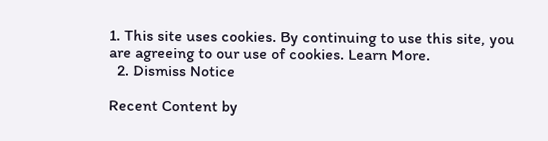1. This site uses cookies. By continuing to use this site, you are agreeing to our use of cookies. Learn More.
  2. Dismiss Notice

Recent Content by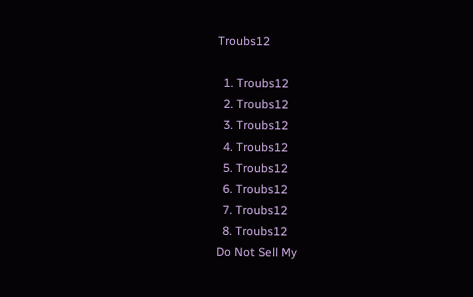Troubs12

  1. Troubs12
  2. Troubs12
  3. Troubs12
  4. Troubs12
  5. Troubs12
  6. Troubs12
  7. Troubs12
  8. Troubs12
Do Not Sell My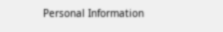Personal Information